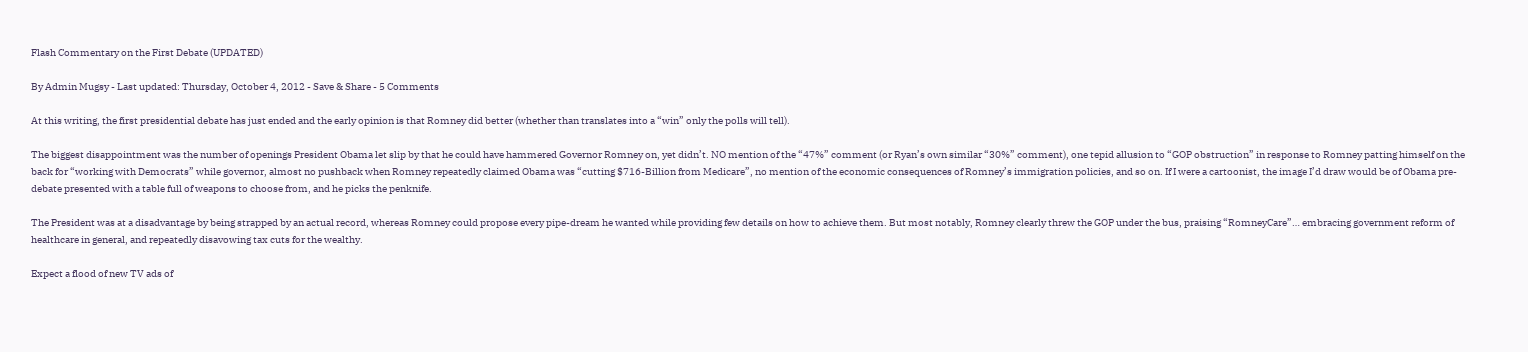Flash Commentary on the First Debate (UPDATED)

By Admin Mugsy - Last updated: Thursday, October 4, 2012 - Save & Share - 5 Comments

At this writing, the first presidential debate has just ended and the early opinion is that Romney did better (whether than translates into a “win” only the polls will tell).

The biggest disappointment was the number of openings President Obama let slip by that he could have hammered Governor Romney on, yet didn’t. NO mention of the “47%” comment (or Ryan’s own similar “30%” comment), one tepid allusion to “GOP obstruction” in response to Romney patting himself on the back for “working with Democrats” while governor, almost no pushback when Romney repeatedly claimed Obama was “cutting $716-Billion from Medicare”, no mention of the economic consequences of Romney’s immigration policies, and so on. If I were a cartoonist, the image I’d draw would be of Obama pre-debate presented with a table full of weapons to choose from, and he picks the penknife.

The President was at a disadvantage by being strapped by an actual record, whereas Romney could propose every pipe-dream he wanted while providing few details on how to achieve them. But most notably, Romney clearly threw the GOP under the bus, praising “RomneyCare”… embracing government reform of healthcare in general, and repeatedly disavowing tax cuts for the wealthy.

Expect a flood of new TV ads of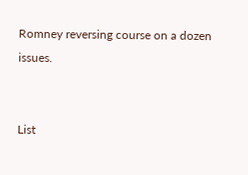Romney reversing course on a dozen issues.


List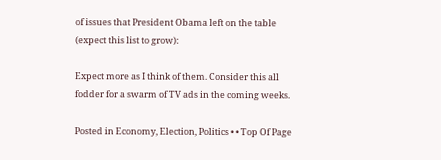of issues that President Obama left on the table (expect this list to grow):

Expect more as I think of them. Consider this all fodder for a swarm of TV ads in the coming weeks.

Posted in Economy, Election, Politics • • Top Of Page